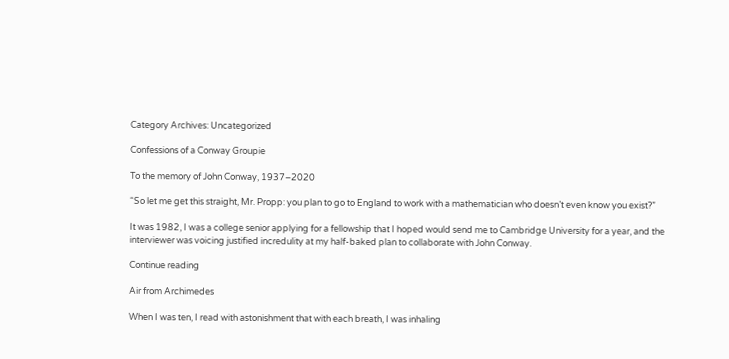Category Archives: Uncategorized

Confessions of a Conway Groupie

To the memory of John Conway, 1937–2020

“So let me get this straight, Mr. Propp: you plan to go to England to work with a mathematician who doesn’t even know you exist?”

It was 1982, I was a college senior applying for a fellowship that I hoped would send me to Cambridge University for a year, and the interviewer was voicing justified incredulity at my half-baked plan to collaborate with John Conway.

Continue reading

Air from Archimedes

When I was ten, I read with astonishment that with each breath, I was inhaling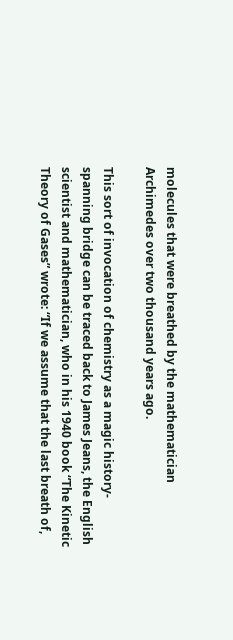molecules that were breathed by the mathematician Archimedes over two thousand years ago.

This sort of invocation of chemistry as a magic history-spanning bridge can be traced back to James Jeans, the English scientist and mathematician, who in his 1940 book “The Kinetic Theory of Gases” wrote: “If we assume that the last breath of,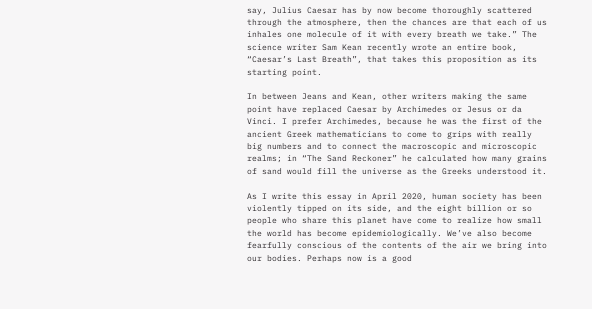say, Julius Caesar has by now become thoroughly scattered through the atmosphere, then the chances are that each of us inhales one molecule of it with every breath we take.” The science writer Sam Kean recently wrote an entire book, “Caesar’s Last Breath”, that takes this proposition as its starting point.

In between Jeans and Kean, other writers making the same point have replaced Caesar by Archimedes or Jesus or da Vinci. I prefer Archimedes, because he was the first of the ancient Greek mathematicians to come to grips with really big numbers and to connect the macroscopic and microscopic realms; in “The Sand Reckoner” he calculated how many grains of sand would fill the universe as the Greeks understood it.

As I write this essay in April 2020, human society has been violently tipped on its side, and the eight billion or so people who share this planet have come to realize how small the world has become epidemiologically. We’ve also become fearfully conscious of the contents of the air we bring into our bodies. Perhaps now is a good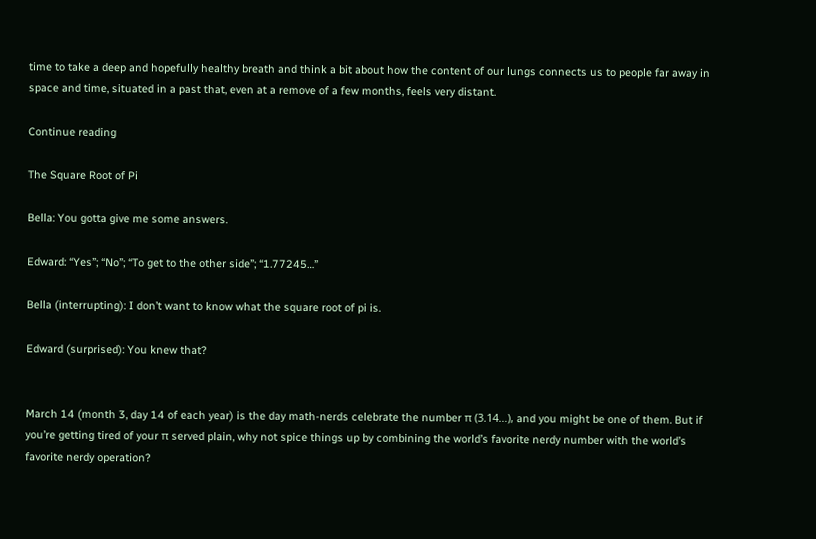time to take a deep and hopefully healthy breath and think a bit about how the content of our lungs connects us to people far away in space and time, situated in a past that, even at a remove of a few months, feels very distant.

Continue reading

The Square Root of Pi

Bella: You gotta give me some answers.

Edward: “Yes”; “No”; “To get to the other side”; “1.77245…”

Bella (interrupting): I don’t want to know what the square root of pi is.

Edward (surprised): You knew that?


March 14 (month 3, day 14 of each year) is the day math-nerds celebrate the number π (3.14…), and you might be one of them. But if you’re getting tired of your π served plain, why not spice things up by combining the world’s favorite nerdy number with the world’s favorite nerdy operation?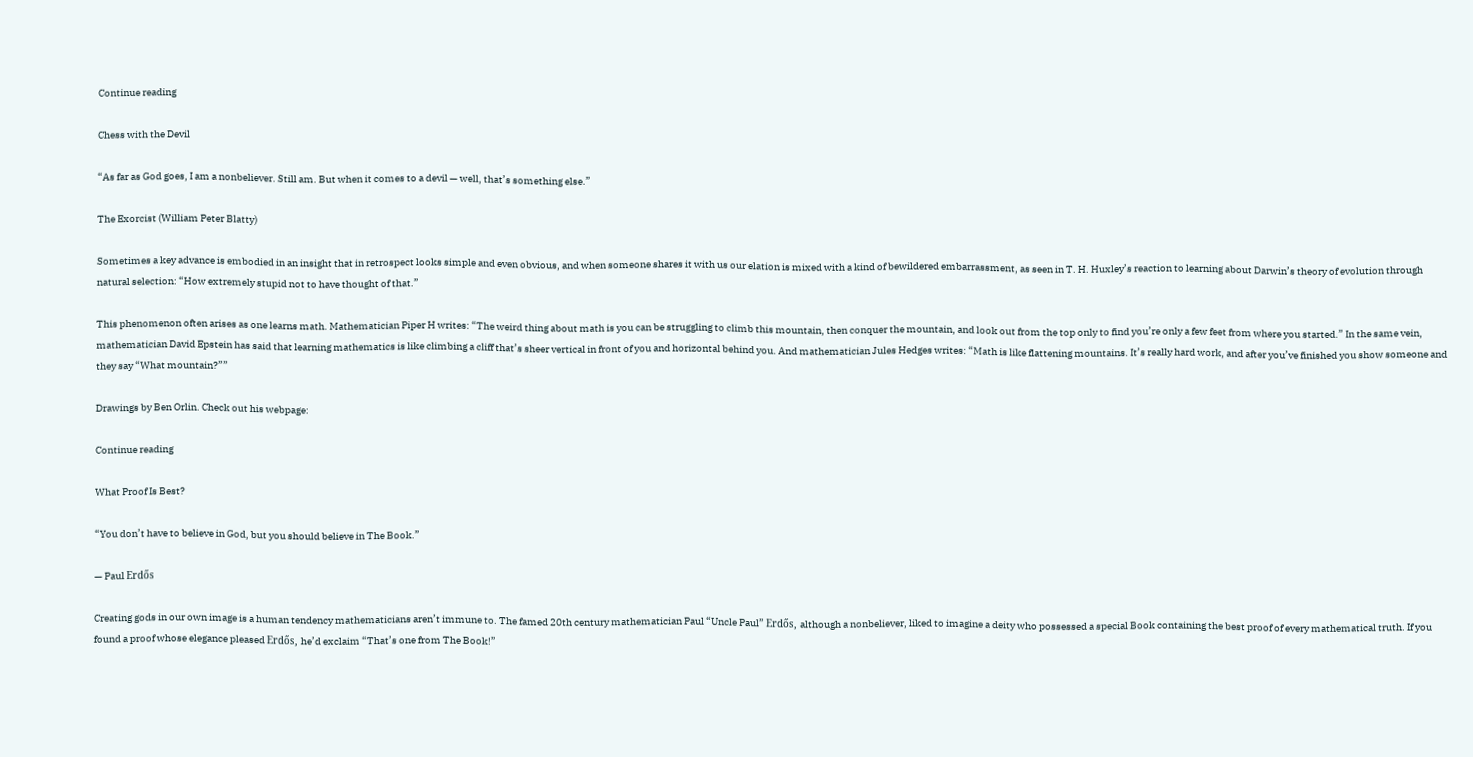Continue reading

Chess with the Devil

“As far as God goes, I am a nonbeliever. Still am. But when it comes to a devil — well, that’s something else.”

The Exorcist (William Peter Blatty)

Sometimes a key advance is embodied in an insight that in retrospect looks simple and even obvious, and when someone shares it with us our elation is mixed with a kind of bewildered embarrassment, as seen in T. H. Huxley’s reaction to learning about Darwin’s theory of evolution through natural selection: “How extremely stupid not to have thought of that.”

This phenomenon often arises as one learns math. Mathematician Piper H writes: “The weird thing about math is you can be struggling to climb this mountain, then conquer the mountain, and look out from the top only to find you’re only a few feet from where you started.” In the same vein, mathematician David Epstein has said that learning mathematics is like climbing a cliff that’s sheer vertical in front of you and horizontal behind you. And mathematician Jules Hedges writes: “Math is like flattening mountains. It’s really hard work, and after you’ve finished you show someone and they say “What mountain?””

Drawings by Ben Orlin. Check out his webpage:

Continue reading

What Proof Is Best?

“You don’t have to believe in God, but you should believe in The Book.”

— Paul Erdős

Creating gods in our own image is a human tendency mathematicians aren’t immune to. The famed 20th century mathematician Paul “Uncle Paul” Erdős, although a nonbeliever, liked to imagine a deity who possessed a special Book containing the best proof of every mathematical truth. If you found a proof whose elegance pleased Erdős, he’d exclaim “That’s one from The Book!”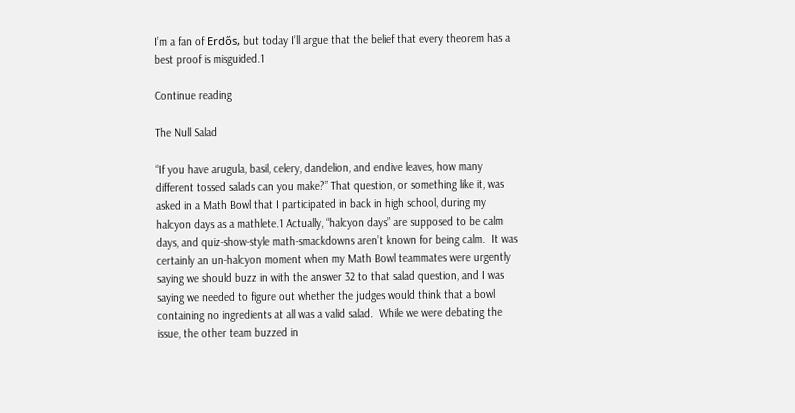I’m a fan of Erdős, but today I’ll argue that the belief that every theorem has a best proof is misguided.1

Continue reading

The Null Salad

“If you have arugula, basil, celery, dandelion, and endive leaves, how many different tossed salads can you make?” That question, or something like it, was asked in a Math Bowl that I participated in back in high school, during my halcyon days as a mathlete.1 Actually, “halcyon days” are supposed to be calm days, and quiz-show-style math-smackdowns aren’t known for being calm.  It was certainly an un-halcyon moment when my Math Bowl teammates were urgently saying we should buzz in with the answer 32 to that salad question, and I was saying we needed to figure out whether the judges would think that a bowl containing no ingredients at all was a valid salad.  While we were debating the issue, the other team buzzed in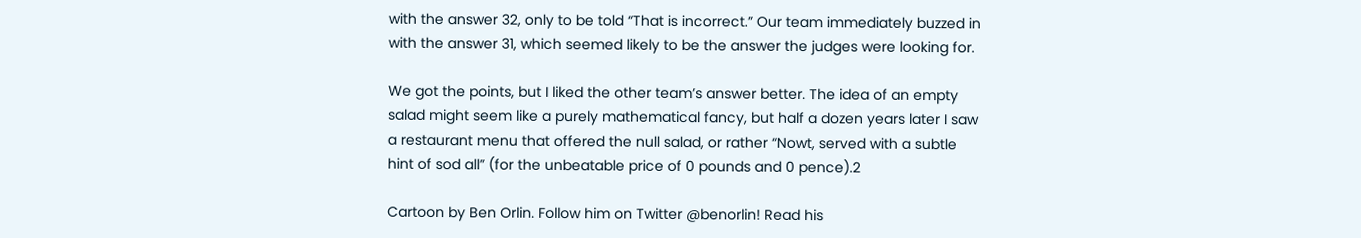with the answer 32, only to be told “That is incorrect.” Our team immediately buzzed in with the answer 31, which seemed likely to be the answer the judges were looking for.

We got the points, but I liked the other team’s answer better. The idea of an empty salad might seem like a purely mathematical fancy, but half a dozen years later I saw a restaurant menu that offered the null salad, or rather “Nowt, served with a subtle hint of sod all” (for the unbeatable price of 0 pounds and 0 pence).2

Cartoon by Ben Orlin. Follow him on Twitter @benorlin! Read his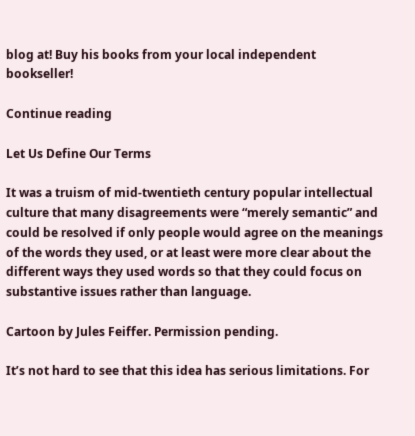blog at! Buy his books from your local independent bookseller!

Continue reading

Let Us Define Our Terms

It was a truism of mid-twentieth century popular intellectual culture that many disagreements were “merely semantic” and could be resolved if only people would agree on the meanings of the words they used, or at least were more clear about the different ways they used words so that they could focus on substantive issues rather than language.

Cartoon by Jules Feiffer. Permission pending.

It’s not hard to see that this idea has serious limitations. For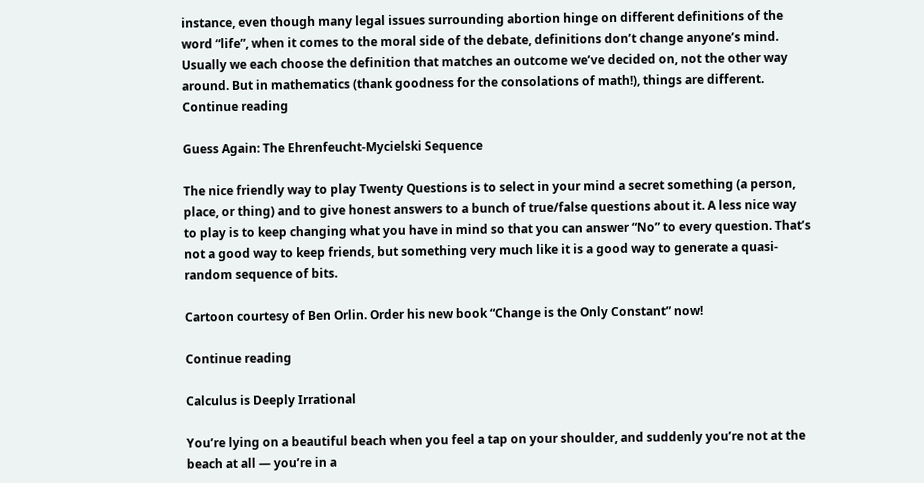instance, even though many legal issues surrounding abortion hinge on different definitions of the word “life”, when it comes to the moral side of the debate, definitions don’t change anyone’s mind. Usually we each choose the definition that matches an outcome we’ve decided on, not the other way around. But in mathematics (thank goodness for the consolations of math!), things are different. Continue reading

Guess Again: The Ehrenfeucht-Mycielski Sequence

The nice friendly way to play Twenty Questions is to select in your mind a secret something (a person, place, or thing) and to give honest answers to a bunch of true/false questions about it. A less nice way to play is to keep changing what you have in mind so that you can answer “No” to every question. That’s not a good way to keep friends, but something very much like it is a good way to generate a quasi-random sequence of bits.

Cartoon courtesy of Ben Orlin. Order his new book “Change is the Only Constant” now!

Continue reading

Calculus is Deeply Irrational

You’re lying on a beautiful beach when you feel a tap on your shoulder, and suddenly you’re not at the beach at all — you’re in a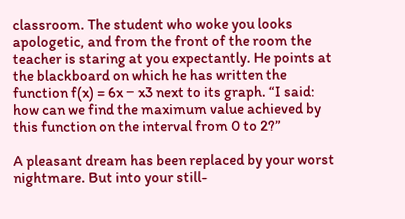classroom. The student who woke you looks apologetic, and from the front of the room the teacher is staring at you expectantly. He points at the blackboard on which he has written the function f(x) = 6x − x3 next to its graph. “I said: how can we find the maximum value achieved by this function on the interval from 0 to 2?”

A pleasant dream has been replaced by your worst nightmare. But into your still-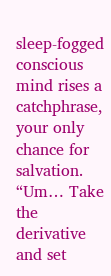sleep-fogged conscious mind rises a catchphrase, your only chance for salvation. “Um… Take the derivative and set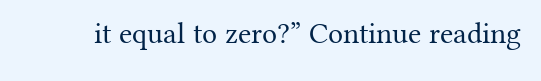it equal to zero?” Continue reading